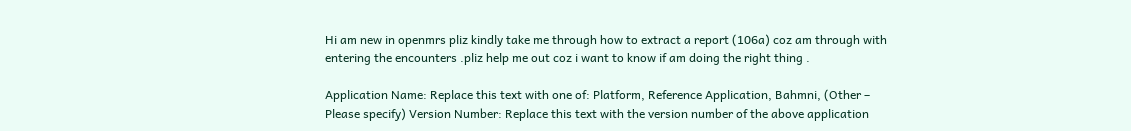Hi am new in openmrs pliz kindly take me through how to extract a report (106a) coz am through with entering the encounters .pliz help me out coz i want to know if am doing the right thing .

Application Name: Replace this text with one of: Platform, Reference Application, Bahmni, (Other – Please specify) Version Number: Replace this text with the version number of the above application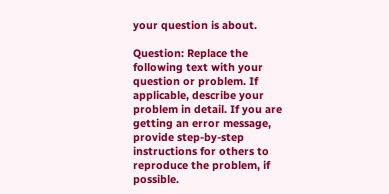your question is about.

Question: Replace the following text with your question or problem. If applicable, describe your problem in detail. If you are getting an error message, provide step-by-step instructions for others to reproduce the problem, if possible.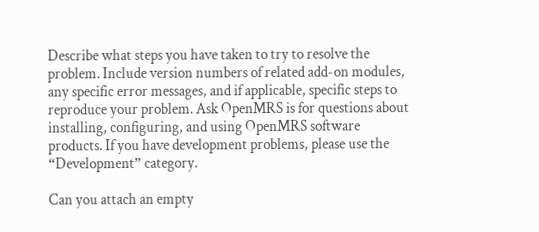Describe what steps you have taken to try to resolve the problem. Include version numbers of related add-on modules, any specific error messages, and if applicable, specific steps to reproduce your problem. Ask OpenMRS is for questions about installing, configuring, and using OpenMRS software products. If you have development problems, please use the “Development” category.

Can you attach an empty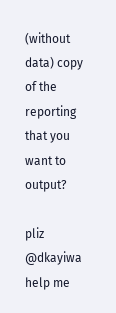(without data) copy of the reporting that you want to output?

pliz @dkayiwa help me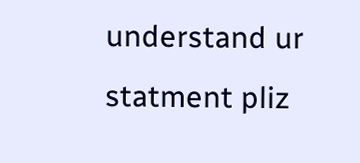understand ur statment pliz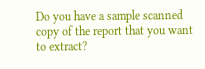Do you have a sample scanned copy of the report that you want to extract?